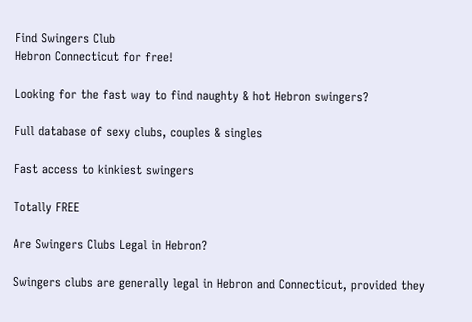Find Swingers Club
Hebron Connecticut for free!

Looking for the fast way to find naughty & hot Hebron swingers?

Full database of sexy clubs, couples & singles

Fast access to kinkiest swingers

Totally FREE

Are Swingers Clubs Legal in Hebron?

Swingers clubs are generally legal in Hebron and Connecticut, provided they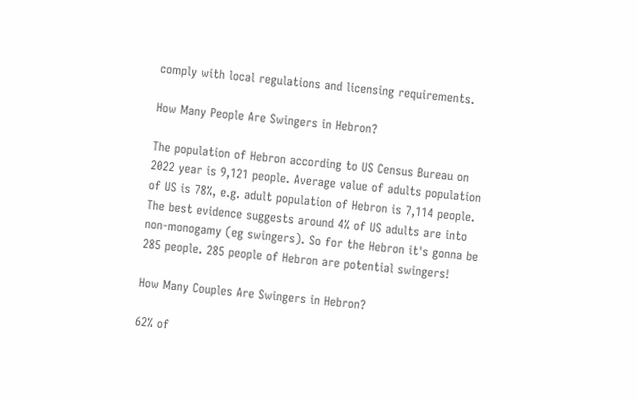comply with local regulations and licensing requirements.

How Many People Are Swingers in Hebron?

The population of Hebron according to US Census Bureau on 2022 year is 9,121 people. Average value of adults population of US is 78%, e.g. adult population of Hebron is 7,114 people. The best evidence suggests around 4% of US adults are into non-monogamy (eg swingers). So for the Hebron it's gonna be 285 people. 285 people of Hebron are potential swingers!

How Many Couples Are Swingers in Hebron?

62% of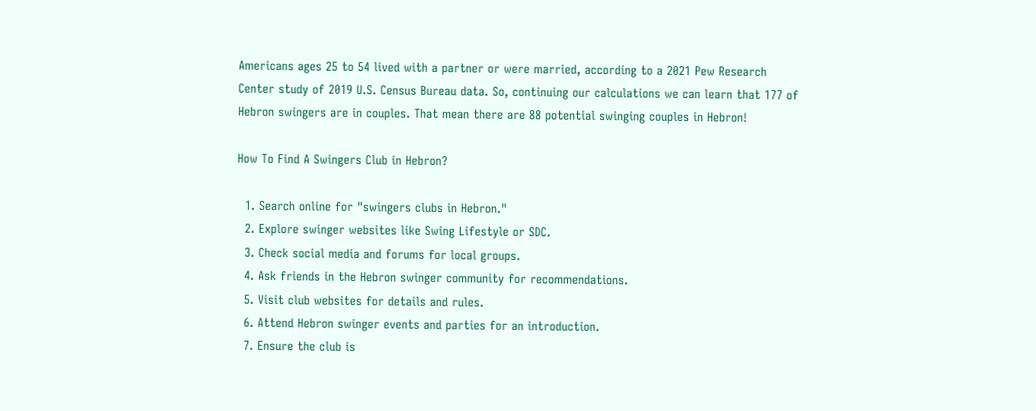Americans ages 25 to 54 lived with a partner or were married, according to a 2021 Pew Research Center study of 2019 U.S. Census Bureau data. So, continuing our calculations we can learn that 177 of Hebron swingers are in couples. That mean there are 88 potential swinging couples in Hebron!

How To Find A Swingers Club in Hebron?

  1. Search online for "swingers clubs in Hebron."
  2. Explore swinger websites like Swing Lifestyle or SDC.
  3. Check social media and forums for local groups.
  4. Ask friends in the Hebron swinger community for recommendations.
  5. Visit club websites for details and rules.
  6. Attend Hebron swinger events and parties for an introduction.
  7. Ensure the club is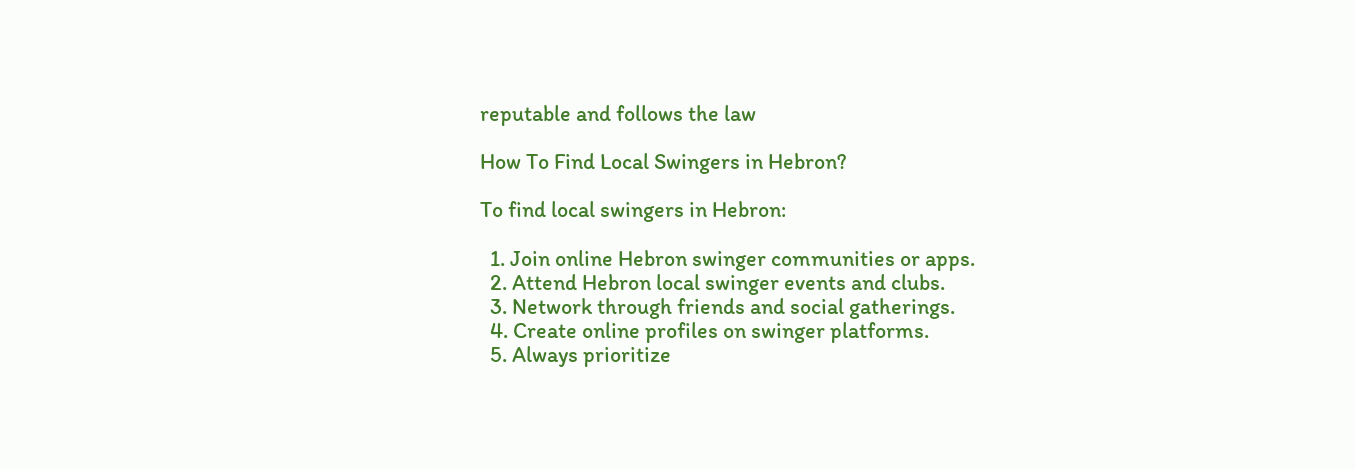reputable and follows the law

How To Find Local Swingers in Hebron?

To find local swingers in Hebron:

  1. Join online Hebron swinger communities or apps.
  2. Attend Hebron local swinger events and clubs.
  3. Network through friends and social gatherings.
  4. Create online profiles on swinger platforms.
  5. Always prioritize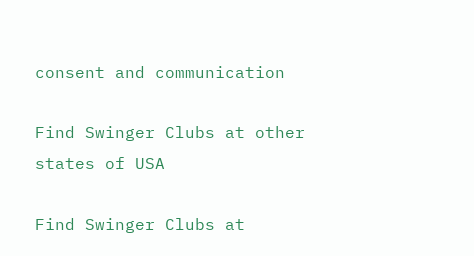consent and communication

Find Swinger Clubs at other states of USA

Find Swinger Clubs at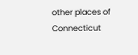other places of Connecticut